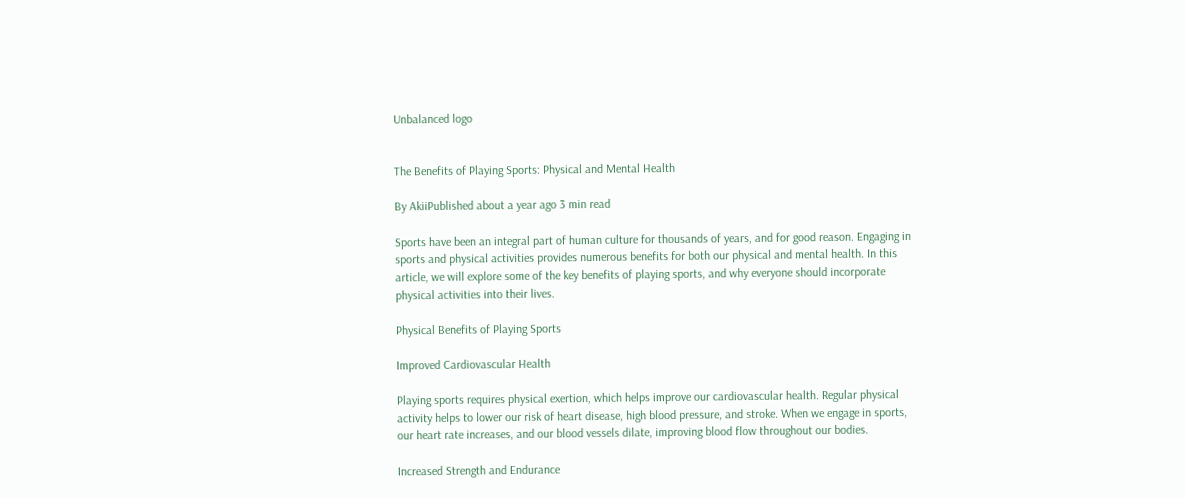Unbalanced logo


The Benefits of Playing Sports: Physical and Mental Health

By AkiiPublished about a year ago 3 min read

Sports have been an integral part of human culture for thousands of years, and for good reason. Engaging in sports and physical activities provides numerous benefits for both our physical and mental health. In this article, we will explore some of the key benefits of playing sports, and why everyone should incorporate physical activities into their lives.

Physical Benefits of Playing Sports

Improved Cardiovascular Health

Playing sports requires physical exertion, which helps improve our cardiovascular health. Regular physical activity helps to lower our risk of heart disease, high blood pressure, and stroke. When we engage in sports, our heart rate increases, and our blood vessels dilate, improving blood flow throughout our bodies.

Increased Strength and Endurance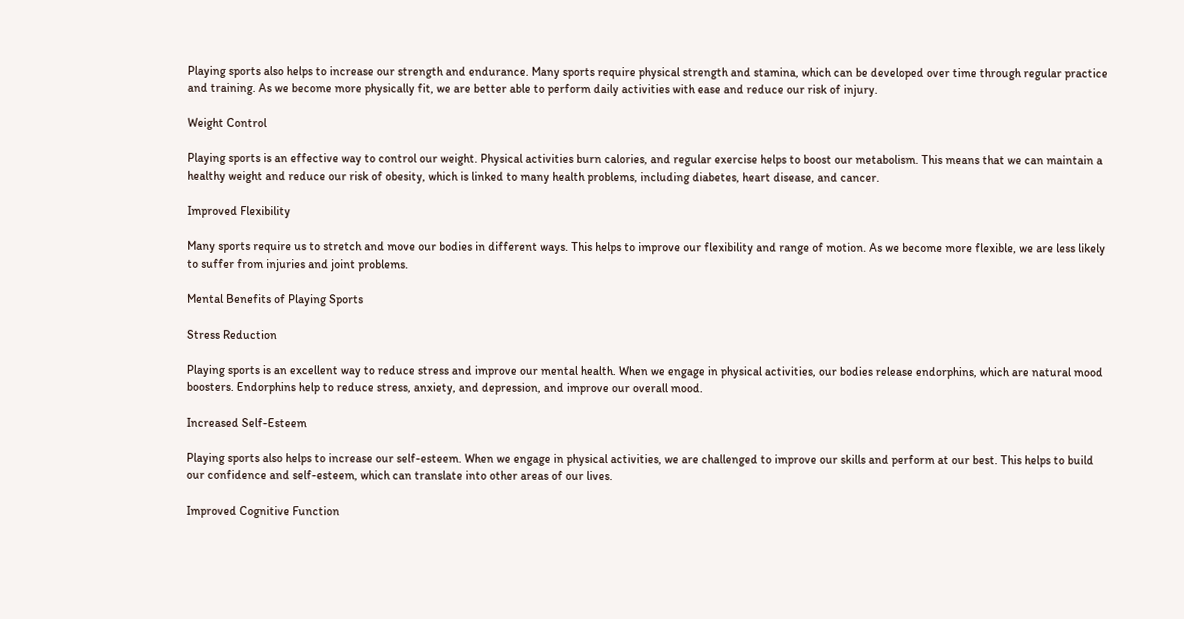Playing sports also helps to increase our strength and endurance. Many sports require physical strength and stamina, which can be developed over time through regular practice and training. As we become more physically fit, we are better able to perform daily activities with ease and reduce our risk of injury.

Weight Control

Playing sports is an effective way to control our weight. Physical activities burn calories, and regular exercise helps to boost our metabolism. This means that we can maintain a healthy weight and reduce our risk of obesity, which is linked to many health problems, including diabetes, heart disease, and cancer.

Improved Flexibility

Many sports require us to stretch and move our bodies in different ways. This helps to improve our flexibility and range of motion. As we become more flexible, we are less likely to suffer from injuries and joint problems.

Mental Benefits of Playing Sports

Stress Reduction

Playing sports is an excellent way to reduce stress and improve our mental health. When we engage in physical activities, our bodies release endorphins, which are natural mood boosters. Endorphins help to reduce stress, anxiety, and depression, and improve our overall mood.

Increased Self-Esteem

Playing sports also helps to increase our self-esteem. When we engage in physical activities, we are challenged to improve our skills and perform at our best. This helps to build our confidence and self-esteem, which can translate into other areas of our lives.

Improved Cognitive Function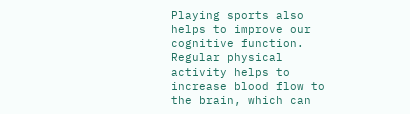Playing sports also helps to improve our cognitive function. Regular physical activity helps to increase blood flow to the brain, which can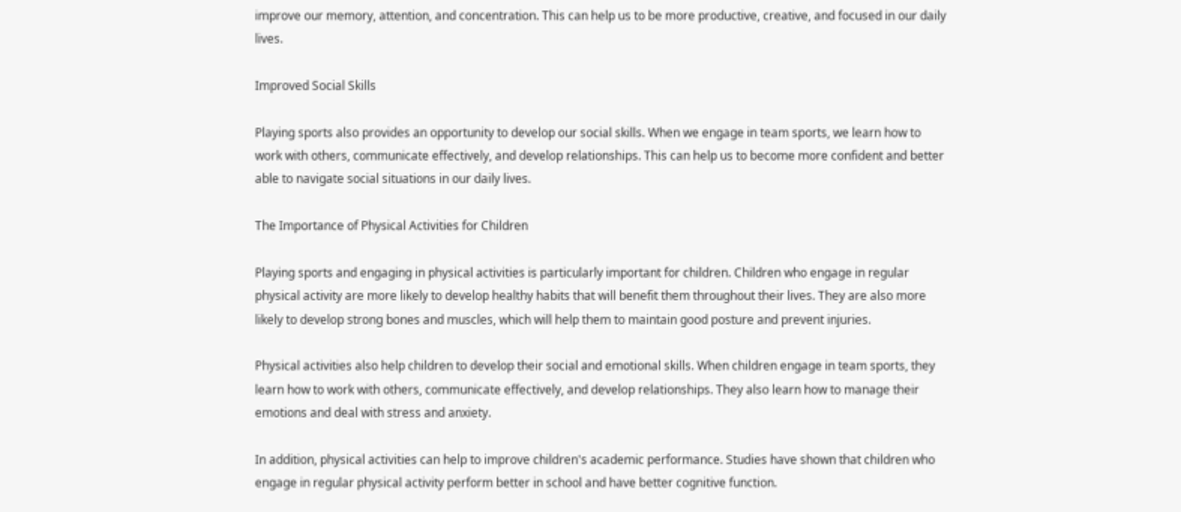improve our memory, attention, and concentration. This can help us to be more productive, creative, and focused in our daily lives.

Improved Social Skills

Playing sports also provides an opportunity to develop our social skills. When we engage in team sports, we learn how to work with others, communicate effectively, and develop relationships. This can help us to become more confident and better able to navigate social situations in our daily lives.

The Importance of Physical Activities for Children

Playing sports and engaging in physical activities is particularly important for children. Children who engage in regular physical activity are more likely to develop healthy habits that will benefit them throughout their lives. They are also more likely to develop strong bones and muscles, which will help them to maintain good posture and prevent injuries.

Physical activities also help children to develop their social and emotional skills. When children engage in team sports, they learn how to work with others, communicate effectively, and develop relationships. They also learn how to manage their emotions and deal with stress and anxiety.

In addition, physical activities can help to improve children's academic performance. Studies have shown that children who engage in regular physical activity perform better in school and have better cognitive function.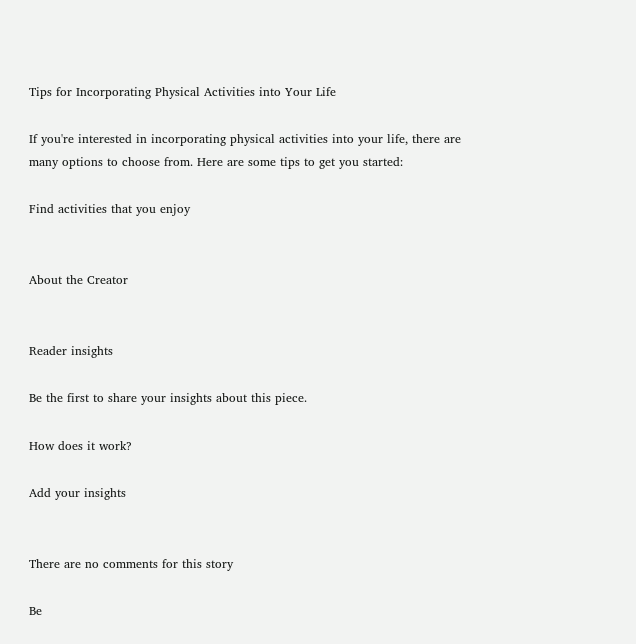Tips for Incorporating Physical Activities into Your Life

If you're interested in incorporating physical activities into your life, there are many options to choose from. Here are some tips to get you started:

Find activities that you enjoy


About the Creator


Reader insights

Be the first to share your insights about this piece.

How does it work?

Add your insights


There are no comments for this story

Be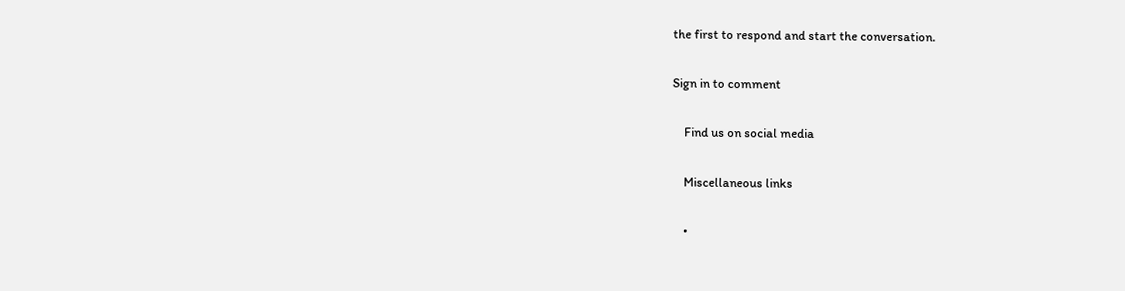the first to respond and start the conversation.

Sign in to comment

    Find us on social media

    Miscellaneous links

    •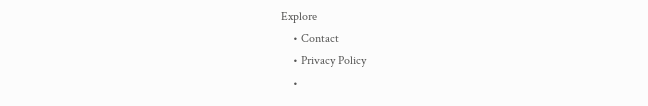Explore
    • Contact
    • Privacy Policy
    •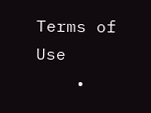Terms of Use
    •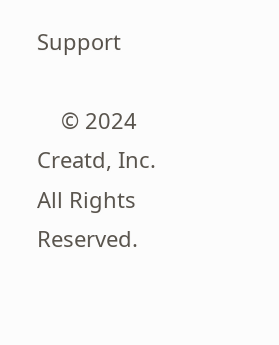Support

    © 2024 Creatd, Inc. All Rights Reserved.